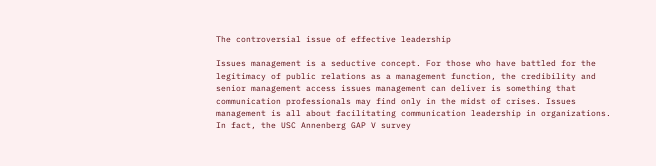The controversial issue of effective leadership

Issues management is a seductive concept. For those who have battled for the legitimacy of public relations as a management function, the credibility and senior management access issues management can deliver is something that communication professionals may find only in the midst of crises. Issues management is all about facilitating communication leadership in organizations. In fact, the USC Annenberg GAP V survey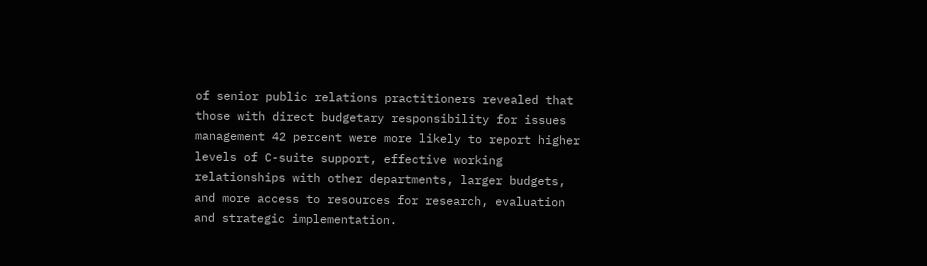of senior public relations practitioners revealed that those with direct budgetary responsibility for issues management 42 percent were more likely to report higher levels of C-suite support, effective working relationships with other departments, larger budgets, and more access to resources for research, evaluation and strategic implementation.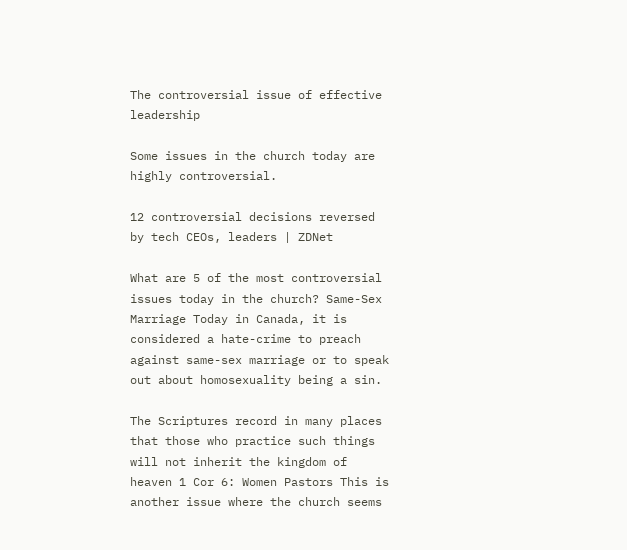The controversial issue of effective leadership

Some issues in the church today are highly controversial.

12 controversial decisions reversed by tech CEOs, leaders | ZDNet

What are 5 of the most controversial issues today in the church? Same-Sex Marriage Today in Canada, it is considered a hate-crime to preach against same-sex marriage or to speak out about homosexuality being a sin.

The Scriptures record in many places that those who practice such things will not inherit the kingdom of heaven 1 Cor 6: Women Pastors This is another issue where the church seems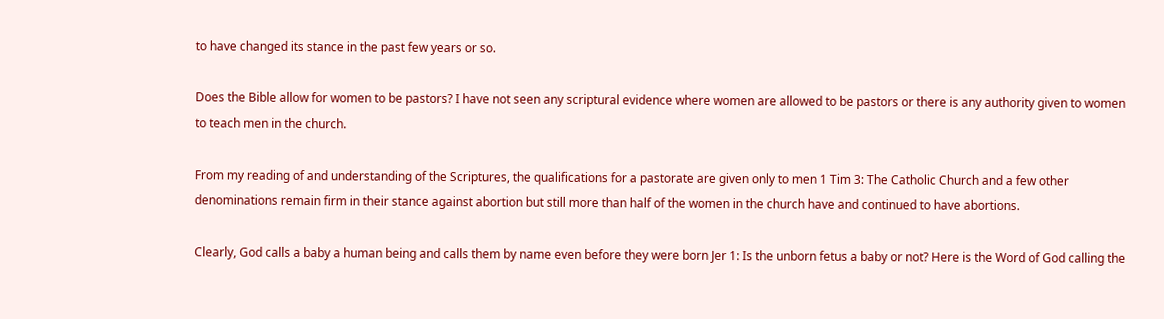to have changed its stance in the past few years or so.

Does the Bible allow for women to be pastors? I have not seen any scriptural evidence where women are allowed to be pastors or there is any authority given to women to teach men in the church.

From my reading of and understanding of the Scriptures, the qualifications for a pastorate are given only to men 1 Tim 3: The Catholic Church and a few other denominations remain firm in their stance against abortion but still more than half of the women in the church have and continued to have abortions.

Clearly, God calls a baby a human being and calls them by name even before they were born Jer 1: Is the unborn fetus a baby or not? Here is the Word of God calling the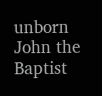unborn John the Baptist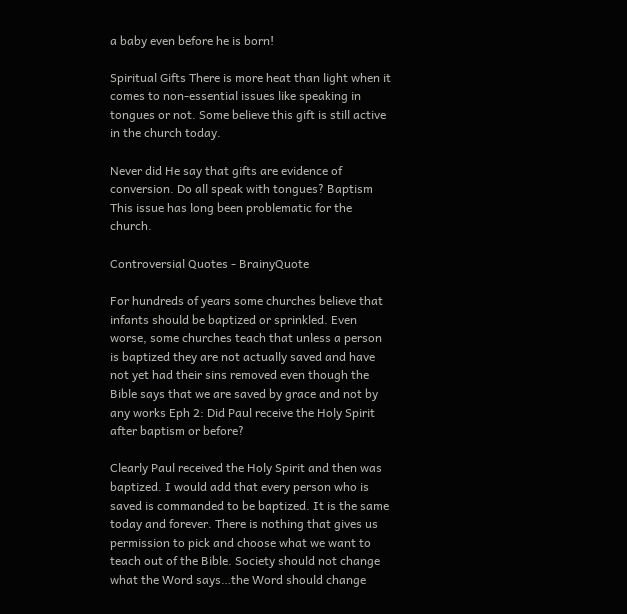a baby even before he is born!

Spiritual Gifts There is more heat than light when it comes to non-essential issues like speaking in tongues or not. Some believe this gift is still active in the church today.

Never did He say that gifts are evidence of conversion. Do all speak with tongues? Baptism This issue has long been problematic for the church.

Controversial Quotes - BrainyQuote

For hundreds of years some churches believe that infants should be baptized or sprinkled. Even worse, some churches teach that unless a person is baptized they are not actually saved and have not yet had their sins removed even though the Bible says that we are saved by grace and not by any works Eph 2: Did Paul receive the Holy Spirit after baptism or before?

Clearly Paul received the Holy Spirit and then was baptized. I would add that every person who is saved is commanded to be baptized. It is the same today and forever. There is nothing that gives us permission to pick and choose what we want to teach out of the Bible. Society should not change what the Word says…the Word should change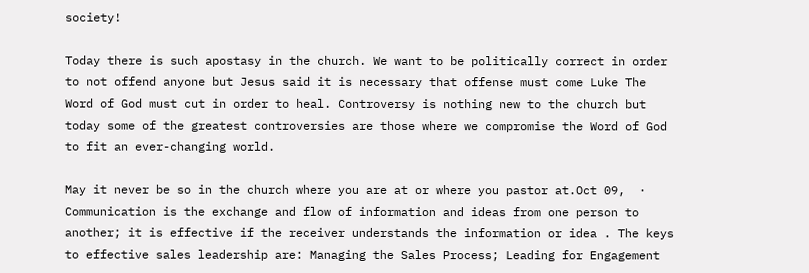society!

Today there is such apostasy in the church. We want to be politically correct in order to not offend anyone but Jesus said it is necessary that offense must come Luke The Word of God must cut in order to heal. Controversy is nothing new to the church but today some of the greatest controversies are those where we compromise the Word of God to fit an ever-changing world.

May it never be so in the church where you are at or where you pastor at.Oct 09,  · Communication is the exchange and flow of information and ideas from one person to another; it is effective if the receiver understands the information or idea . The keys to effective sales leadership are: Managing the Sales Process; Leading for Engagement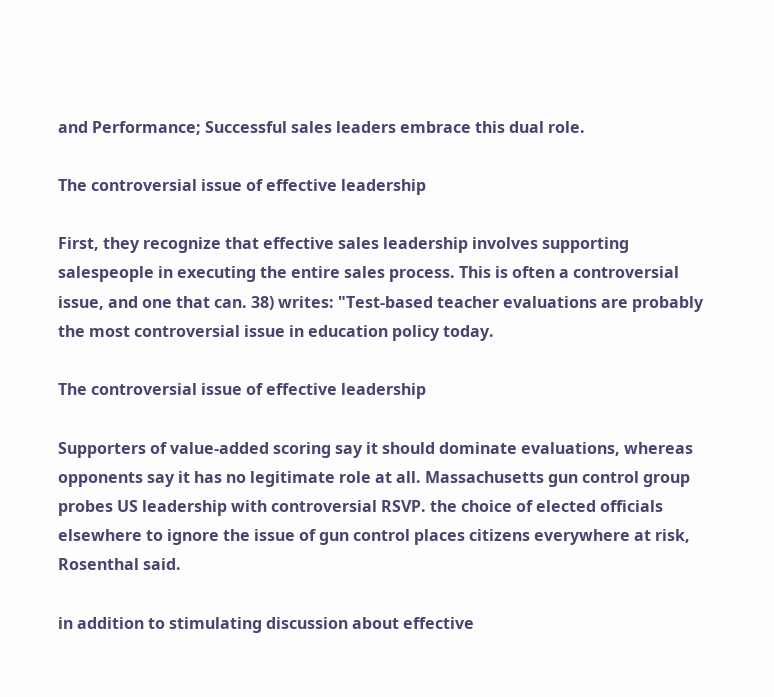and Performance; Successful sales leaders embrace this dual role.

The controversial issue of effective leadership

First, they recognize that effective sales leadership involves supporting salespeople in executing the entire sales process. This is often a controversial issue, and one that can. 38) writes: "Test-based teacher evaluations are probably the most controversial issue in education policy today.

The controversial issue of effective leadership

Supporters of value-added scoring say it should dominate evaluations, whereas opponents say it has no legitimate role at all. Massachusetts gun control group probes US leadership with controversial RSVP. the choice of elected officials elsewhere to ignore the issue of gun control places citizens everywhere at risk, Rosenthal said.

in addition to stimulating discussion about effective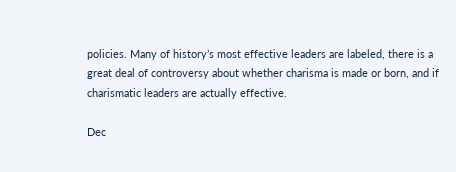policies. Many of history’s most effective leaders are labeled, there is a great deal of controversy about whether charisma is made or born, and if charismatic leaders are actually effective.

Dec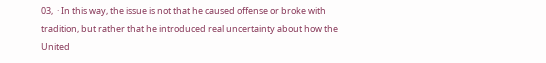03,  · In this way, the issue is not that he caused offense or broke with tradition, but rather that he introduced real uncertainty about how the United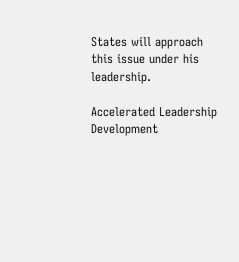States will approach this issue under his leadership.

Accelerated Leadership Development